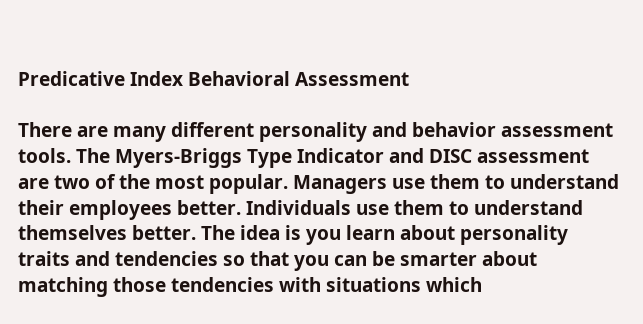Predicative Index Behavioral Assessment

There are many different personality and behavior assessment tools. The Myers-Briggs Type Indicator and DISC assessment are two of the most popular. Managers use them to understand their employees better. Individuals use them to understand themselves better. The idea is you learn about personality traits and tendencies so that you can be smarter about matching those tendencies with situations which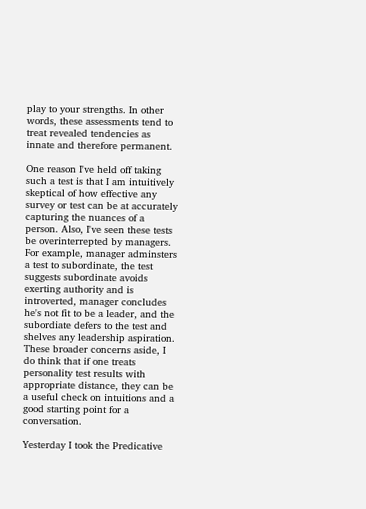play to your strengths. In other words, these assessments tend to treat revealed tendencies as innate and therefore permanent.

One reason I've held off taking such a test is that I am intuitively skeptical of how effective any survey or test can be at accurately capturing the nuances of a person. Also, I've seen these tests be overinterrepted by managers. For example, manager adminsters a test to subordinate, the test suggests subordinate avoids exerting authority and is introverted, manager concludes he's not fit to be a leader, and the subordiate defers to the test and shelves any leadership aspiration. These broader concerns aside, I do think that if one treats personality test results with appropriate distance, they can be a useful check on intuitions and a good starting point for a conversation.

Yesterday I took the Predicative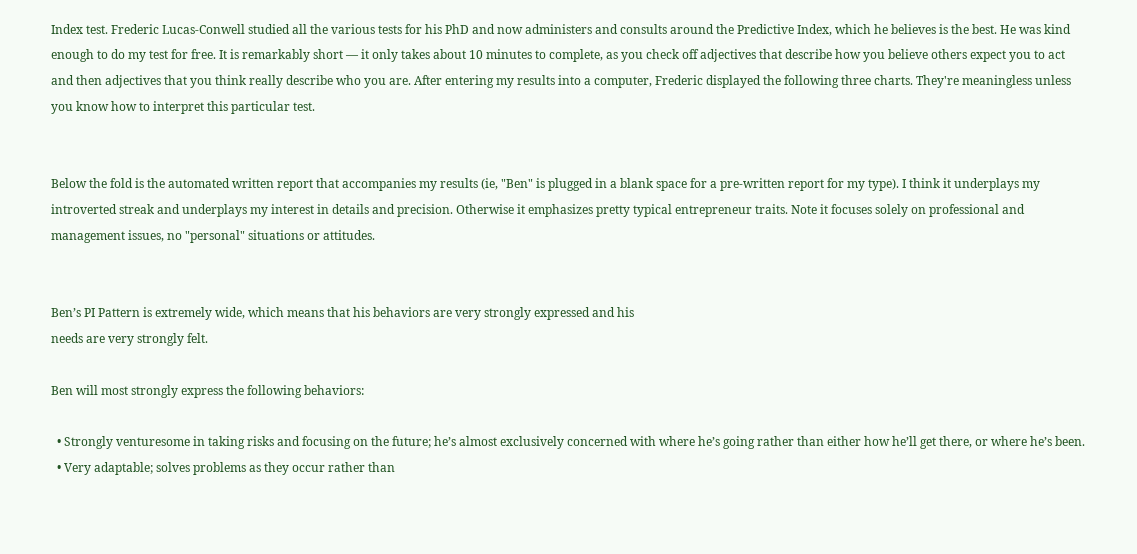Index test. Frederic Lucas-Conwell studied all the various tests for his PhD and now administers and consults around the Predictive Index, which he believes is the best. He was kind enough to do my test for free. It is remarkably short — it only takes about 10 minutes to complete, as you check off adjectives that describe how you believe others expect you to act and then adjectives that you think really describe who you are. After entering my results into a computer, Frederic displayed the following three charts. They're meaningless unless you know how to interpret this particular test.


Below the fold is the automated written report that accompanies my results (ie, "Ben" is plugged in a blank space for a pre-written report for my type). I think it underplays my introverted streak and underplays my interest in details and precision. Otherwise it emphasizes pretty typical entrepreneur traits. Note it focuses solely on professional and management issues, no "personal" situations or attitudes.


Ben’s PI Pattern is extremely wide, which means that his behaviors are very strongly expressed and his
needs are very strongly felt.

Ben will most strongly express the following behaviors:

  • Strongly venturesome in taking risks and focusing on the future; he’s almost exclusively concerned with where he’s going rather than either how he’ll get there, or where he’s been.
  • Very adaptable; solves problems as they occur rather than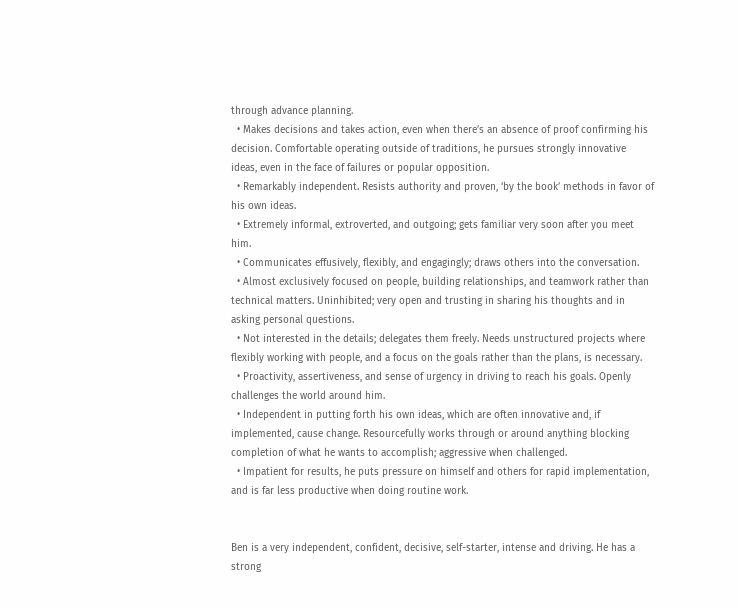through advance planning.
  • Makes decisions and takes action, even when there’s an absence of proof confirming his decision. Comfortable operating outside of traditions, he pursues strongly innovative ideas, even in the face of failures or popular opposition.
  • Remarkably independent. Resists authority and proven, ‘by the book’ methods in favor of his own ideas.
  • Extremely informal, extroverted, and outgoing; gets familiar very soon after you meet him.
  • Communicates effusively, flexibly, and engagingly; draws others into the conversation.
  • Almost exclusively focused on people, building relationships, and teamwork rather than technical matters. Uninhibited; very open and trusting in sharing his thoughts and in asking personal questions.
  • Not interested in the details; delegates them freely. Needs unstructured projects where flexibly working with people, and a focus on the goals rather than the plans, is necessary.
  • Proactivity, assertiveness, and sense of urgency in driving to reach his goals. Openly challenges the world around him.
  • Independent in putting forth his own ideas, which are often innovative and, if implemented, cause change. Resourcefully works through or around anything blocking completion of what he wants to accomplish; aggressive when challenged.
  • Impatient for results, he puts pressure on himself and others for rapid implementation, and is far less productive when doing routine work.


Ben is a very independent, confident, decisive, self-starter, intense and driving. He has a strong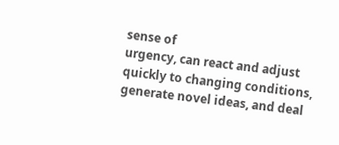sense of
urgency, can react and adjust quickly to changing conditions, generate novel ideas, and deal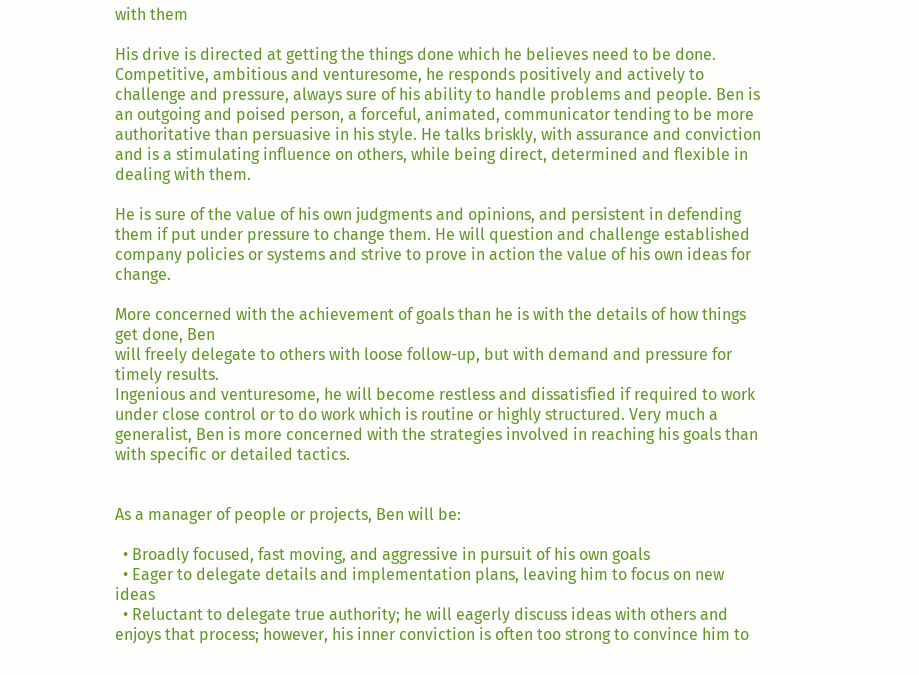with them

His drive is directed at getting the things done which he believes need to be done. Competitive, ambitious and venturesome, he responds positively and actively to challenge and pressure, always sure of his ability to handle problems and people. Ben is an outgoing and poised person, a forceful, animated, communicator tending to be more authoritative than persuasive in his style. He talks briskly, with assurance and conviction and is a stimulating influence on others, while being direct, determined and flexible in dealing with them.

He is sure of the value of his own judgments and opinions, and persistent in defending them if put under pressure to change them. He will question and challenge established company policies or systems and strive to prove in action the value of his own ideas for change.

More concerned with the achievement of goals than he is with the details of how things get done, Ben
will freely delegate to others with loose follow-up, but with demand and pressure for timely results.
Ingenious and venturesome, he will become restless and dissatisfied if required to work under close control or to do work which is routine or highly structured. Very much a generalist, Ben is more concerned with the strategies involved in reaching his goals than with specific or detailed tactics.


As a manager of people or projects, Ben will be:

  • Broadly focused, fast moving, and aggressive in pursuit of his own goals
  • Eager to delegate details and implementation plans, leaving him to focus on new ideas
  • Reluctant to delegate true authority; he will eagerly discuss ideas with others and enjoys that process; however, his inner conviction is often too strong to convince him to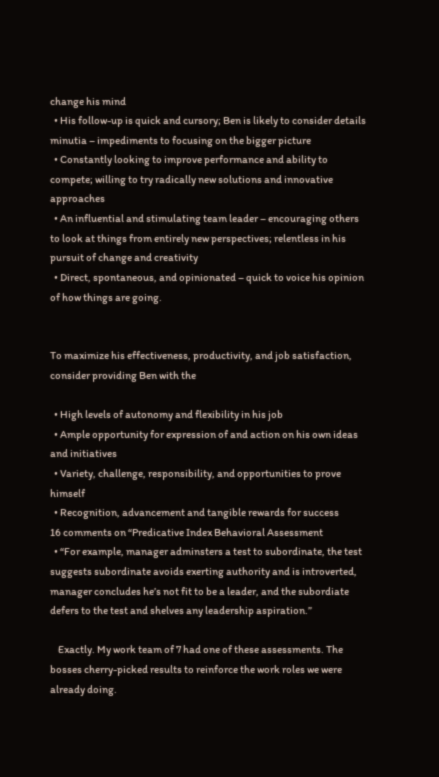change his mind
  • His follow-up is quick and cursory; Ben is likely to consider details minutia – impediments to focusing on the bigger picture
  • Constantly looking to improve performance and ability to compete; willing to try radically new solutions and innovative approaches
  • An influential and stimulating team leader – encouraging others to look at things from entirely new perspectives; relentless in his pursuit of change and creativity
  • Direct, spontaneous, and opinionated – quick to voice his opinion of how things are going.


To maximize his effectiveness, productivity, and job satisfaction, consider providing Ben with the

  • High levels of autonomy and flexibility in his job
  • Ample opportunity for expression of and action on his own ideas and initiatives
  • Variety, challenge, responsibility, and opportunities to prove himself
  • Recognition, advancement and tangible rewards for success
16 comments on “Predicative Index Behavioral Assessment
  • “For example, manager adminsters a test to subordinate, the test suggests subordinate avoids exerting authority and is introverted, manager concludes he’s not fit to be a leader, and the subordiate defers to the test and shelves any leadership aspiration.”

    Exactly. My work team of 7 had one of these assessments. The bosses cherry-picked results to reinforce the work roles we were already doing.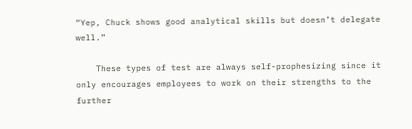“Yep, Chuck shows good analytical skills but doesn’t delegate well.”

    These types of test are always self-prophesizing since it only encourages employees to work on their strengths to the further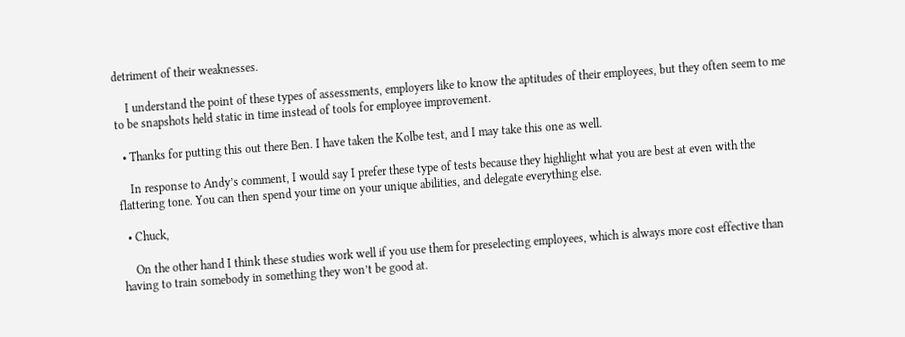detriment of their weaknesses.

    I understand the point of these types of assessments, employers like to know the aptitudes of their employees, but they often seem to me to be snapshots held static in time instead of tools for employee improvement.

  • Thanks for putting this out there Ben. I have taken the Kolbe test, and I may take this one as well.

    In response to Andy’s comment, I would say I prefer these type of tests because they highlight what you are best at even with the flattering tone. You can then spend your time on your unique abilities, and delegate everything else.

  • Chuck,

    On the other hand I think these studies work well if you use them for preselecting employees, which is always more cost effective than having to train somebody in something they won’t be good at.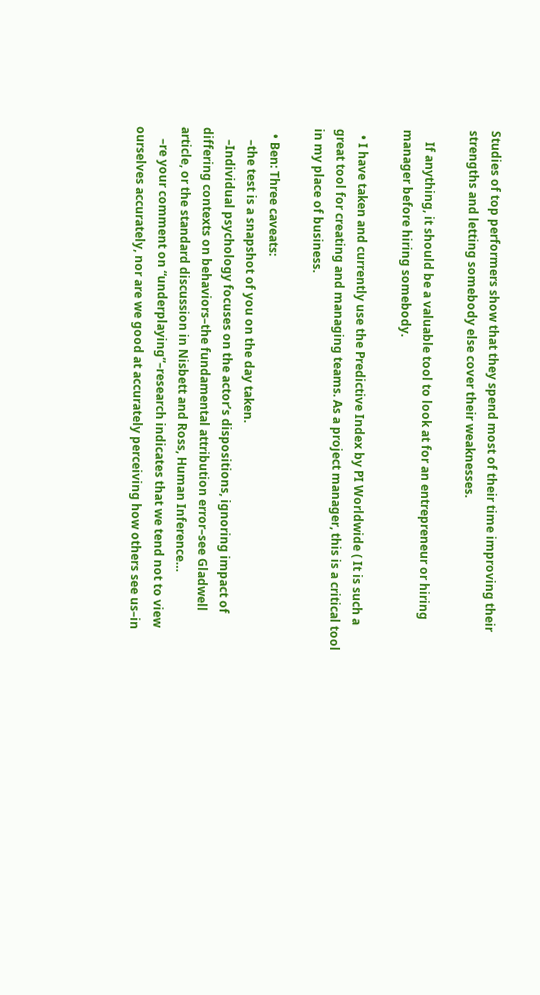Studies of top performers show that they spend most of their time improving their strengths and letting somebody else cover their weaknesses.

    If anything, it should be a valuable tool to look at for an entrepreneur or hiring manager before hiring somebody.

  • I have taken and currently use the Predictive Index by PI Worldwide ( It is such a great tool for creating and managing teams. As a project manager, this is a critical tool in my place of business.

  • Ben: Three caveats:
    –the test is a snapshot of you on the day taken.
    –Individual psychology focuses on the actor’s dispositions, ignoring impact of differing contexts on behaviors–the fundamental attribution error–see Gladwell article, or the standard discussion in Nisbett and Ross, Human Inference…
    –re your comment on “underplaying”–research indicates that we tend not to view ourselves accurately, nor are we good at accurately perceiving how others see us–in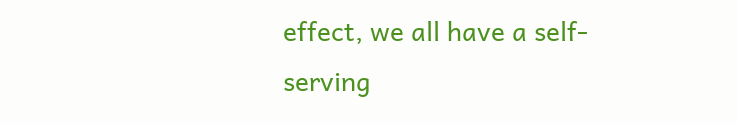effect, we all have a self-serving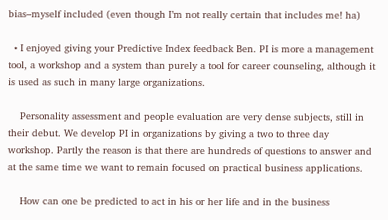bias–myself included (even though I’m not really certain that includes me! ha)

  • I enjoyed giving your Predictive Index feedback Ben. PI is more a management tool, a workshop and a system than purely a tool for career counseling, although it is used as such in many large organizations.

    Personality assessment and people evaluation are very dense subjects, still in their debut. We develop PI in organizations by giving a two to three day workshop. Partly the reason is that there are hundreds of questions to answer and at the same time we want to remain focused on practical business applications.

    How can one be predicted to act in his or her life and in the business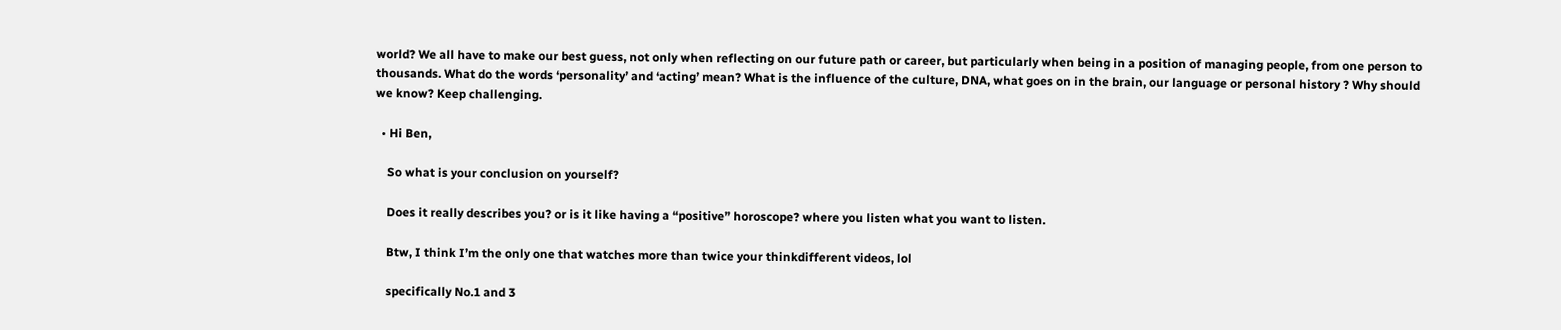world? We all have to make our best guess, not only when reflecting on our future path or career, but particularly when being in a position of managing people, from one person to thousands. What do the words ‘personality’ and ‘acting’ mean? What is the influence of the culture, DNA, what goes on in the brain, our language or personal history ? Why should we know? Keep challenging.

  • Hi Ben,

    So what is your conclusion on yourself?

    Does it really describes you? or is it like having a “positive” horoscope? where you listen what you want to listen.

    Btw, I think I’m the only one that watches more than twice your thinkdifferent videos, lol

    specifically No.1 and 3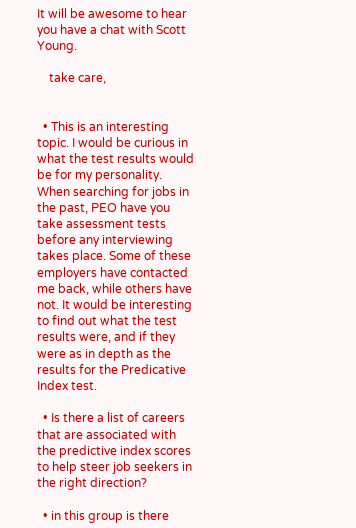It will be awesome to hear you have a chat with Scott Young.

    take care,


  • This is an interesting topic. I would be curious in what the test results would be for my personality. When searching for jobs in the past, PEO have you take assessment tests before any interviewing takes place. Some of these employers have contacted me back, while others have not. It would be interesting to find out what the test results were, and if they were as in depth as the results for the Predicative Index test.

  • Is there a list of careers that are associated with the predictive index scores to help steer job seekers in the right direction?

  • in this group is there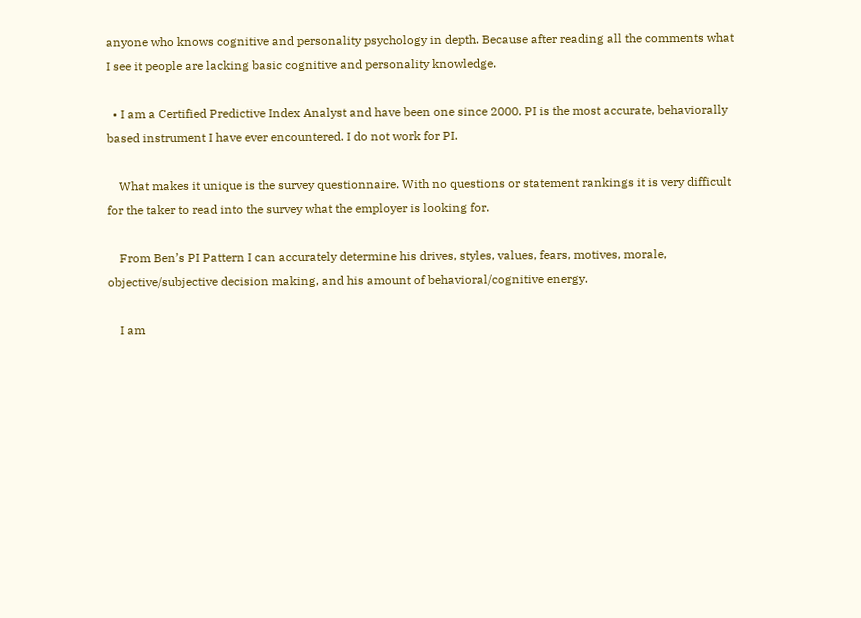anyone who knows cognitive and personality psychology in depth. Because after reading all the comments what I see it people are lacking basic cognitive and personality knowledge.

  • I am a Certified Predictive Index Analyst and have been one since 2000. PI is the most accurate, behaviorally based instrument I have ever encountered. I do not work for PI.

    What makes it unique is the survey questionnaire. With no questions or statement rankings it is very difficult for the taker to read into the survey what the employer is looking for.

    From Ben’s PI Pattern I can accurately determine his drives, styles, values, fears, motives, morale, objective/subjective decision making, and his amount of behavioral/cognitive energy.

    I am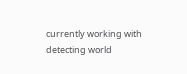currently working with detecting world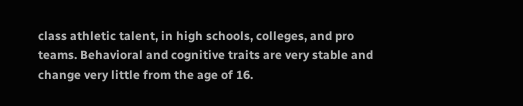class athletic talent, in high schools, colleges, and pro teams. Behavioral and cognitive traits are very stable and change very little from the age of 16.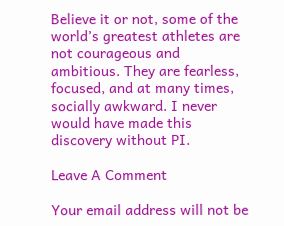Believe it or not, some of the world’s greatest athletes are not courageous and ambitious. They are fearless, focused, and at many times, socially awkward. I never would have made this discovery without PI.

Leave A Comment

Your email address will not be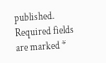published. Required fields are marked *